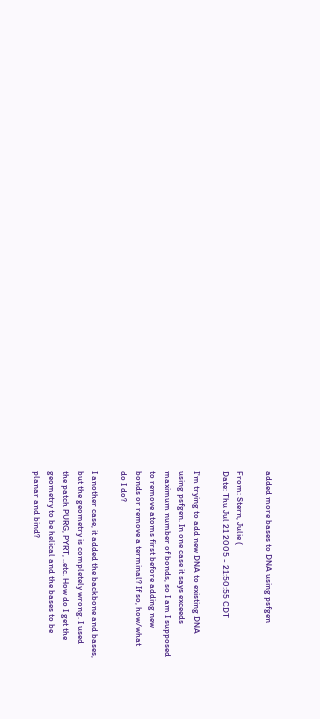added more bases to DNA using psfgen

From: Stern, Julie (
Date: Thu Jul 21 2005 - 21:50:55 CDT

I'm trying to add new DNA to existing DNA
using psfgen. In one case it says exceeds
maximum number of bonds, so I am I supposed
to remove atoms first before adding new
bonds or remove a terminal? If so, how/what
do I do?

I another case, it added the backbone and bases,
but the geometry is completely wrong. I used
the patch PURG, PYRT, ..etc. How do I get the
geometry to be helical and the bases to be
planar and bind?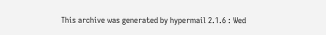This archive was generated by hypermail 2.1.6 : Wed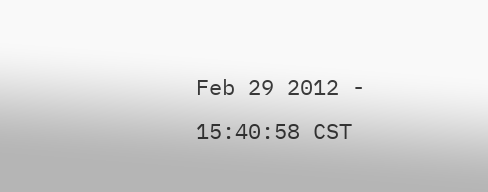Feb 29 2012 - 15:40:58 CST